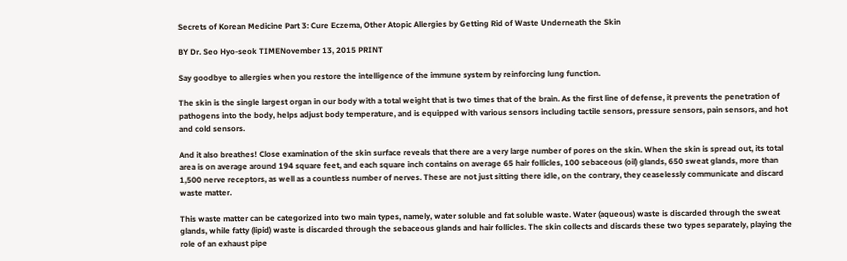Secrets of Korean Medicine Part 3: Cure Eczema, Other Atopic Allergies by Getting Rid of Waste Underneath the Skin

BY Dr. Seo Hyo-seok TIMENovember 13, 2015 PRINT

Say goodbye to allergies when you restore the intelligence of the immune system by reinforcing lung function.

The skin is the single largest organ in our body with a total weight that is two times that of the brain. As the first line of defense, it prevents the penetration of pathogens into the body, helps adjust body temperature, and is equipped with various sensors including tactile sensors, pressure sensors, pain sensors, and hot and cold sensors.

And it also breathes! Close examination of the skin surface reveals that there are a very large number of pores on the skin. When the skin is spread out, its total area is on average around 194 square feet, and each square inch contains on average 65 hair follicles, 100 sebaceous (oil) glands, 650 sweat glands, more than 1,500 nerve receptors, as well as a countless number of nerves. These are not just sitting there idle, on the contrary, they ceaselessly communicate and discard waste matter.

This waste matter can be categorized into two main types, namely, water soluble and fat soluble waste. Water (aqueous) waste is discarded through the sweat glands, while fatty (lipid) waste is discarded through the sebaceous glands and hair follicles. The skin collects and discards these two types separately, playing the role of an exhaust pipe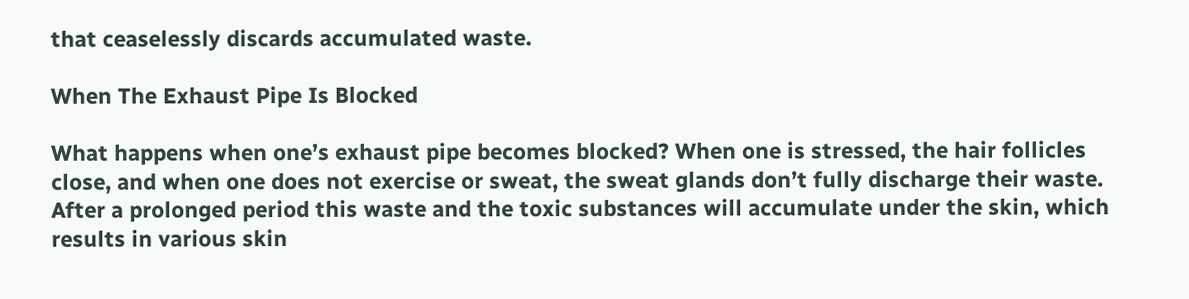that ceaselessly discards accumulated waste.

When The Exhaust Pipe Is Blocked

What happens when one’s exhaust pipe becomes blocked? When one is stressed, the hair follicles close, and when one does not exercise or sweat, the sweat glands don’t fully discharge their waste. After a prolonged period this waste and the toxic substances will accumulate under the skin, which results in various skin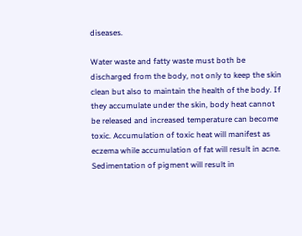diseases.

Water waste and fatty waste must both be discharged from the body, not only to keep the skin clean but also to maintain the health of the body. If they accumulate under the skin, body heat cannot be released and increased temperature can become toxic. Accumulation of toxic heat will manifest as eczema while accumulation of fat will result in acne. Sedimentation of pigment will result in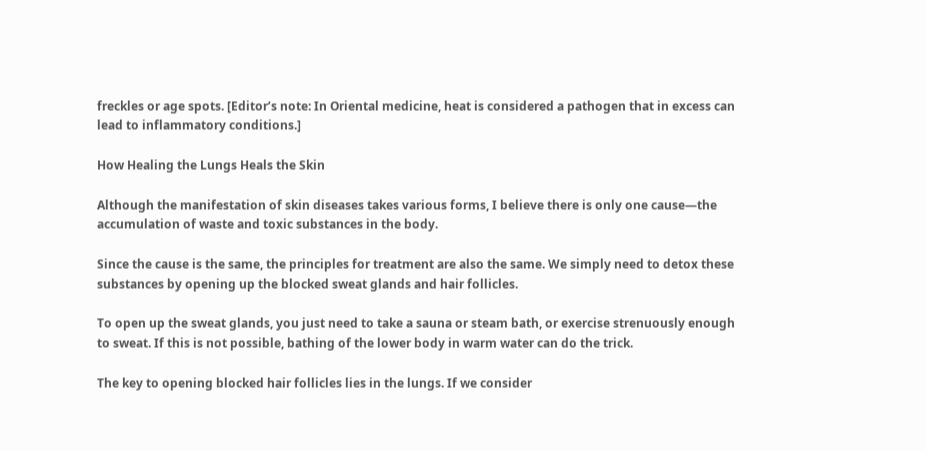freckles or age spots. [Editor’s note: In Oriental medicine, heat is considered a pathogen that in excess can lead to inflammatory conditions.]

How Healing the Lungs Heals the Skin

Although the manifestation of skin diseases takes various forms, I believe there is only one cause—the accumulation of waste and toxic substances in the body.

Since the cause is the same, the principles for treatment are also the same. We simply need to detox these substances by opening up the blocked sweat glands and hair follicles.

To open up the sweat glands, you just need to take a sauna or steam bath, or exercise strenuously enough to sweat. If this is not possible, bathing of the lower body in warm water can do the trick.

The key to opening blocked hair follicles lies in the lungs. If we consider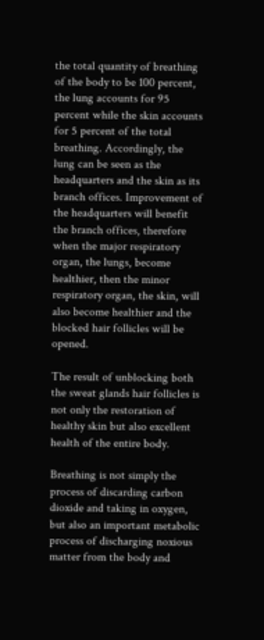the total quantity of breathing of the body to be 100 percent, the lung accounts for 95 percent while the skin accounts for 5 percent of the total breathing. Accordingly, the lung can be seen as the headquarters and the skin as its branch offices. Improvement of the headquarters will benefit the branch offices, therefore when the major respiratory organ, the lungs, become healthier, then the minor respiratory organ, the skin, will also become healthier and the blocked hair follicles will be opened.

The result of unblocking both the sweat glands hair follicles is not only the restoration of healthy skin but also excellent health of the entire body.

Breathing is not simply the process of discarding carbon dioxide and taking in oxygen, but also an important metabolic process of discharging noxious matter from the body and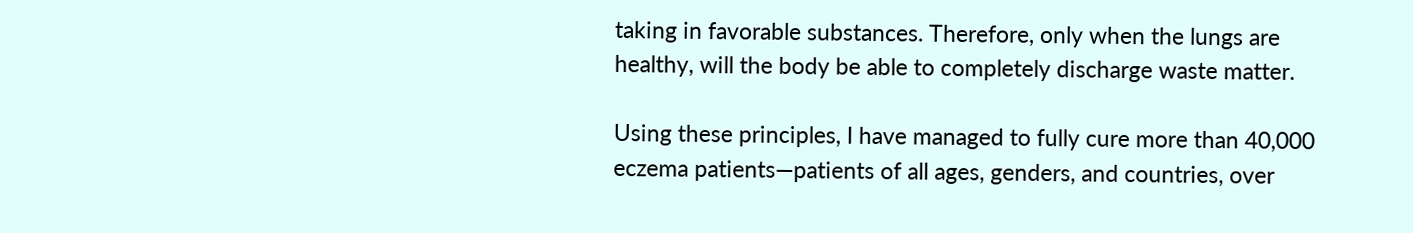taking in favorable substances. Therefore, only when the lungs are healthy, will the body be able to completely discharge waste matter.

Using these principles, I have managed to fully cure more than 40,000 eczema patients—patients of all ages, genders, and countries, over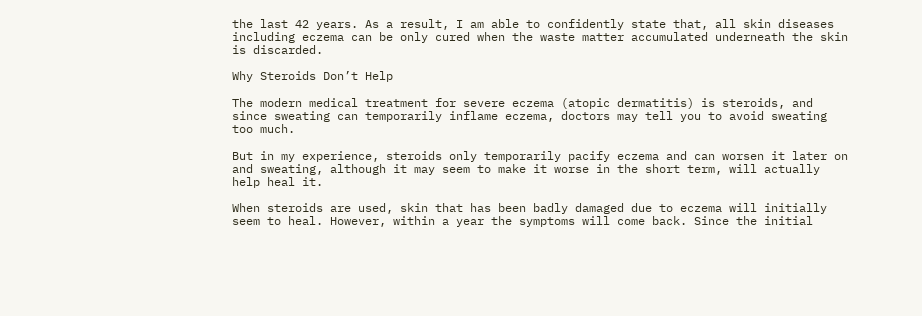the last 42 years. As a result, I am able to confidently state that, all skin diseases including eczema can be only cured when the waste matter accumulated underneath the skin is discarded.

Why Steroids Don’t Help

The modern medical treatment for severe eczema (atopic dermatitis) is steroids, and since sweating can temporarily inflame eczema, doctors may tell you to avoid sweating too much.

But in my experience, steroids only temporarily pacify eczema and can worsen it later on and sweating, although it may seem to make it worse in the short term, will actually help heal it.

When steroids are used, skin that has been badly damaged due to eczema will initially seem to heal. However, within a year the symptoms will come back. Since the initial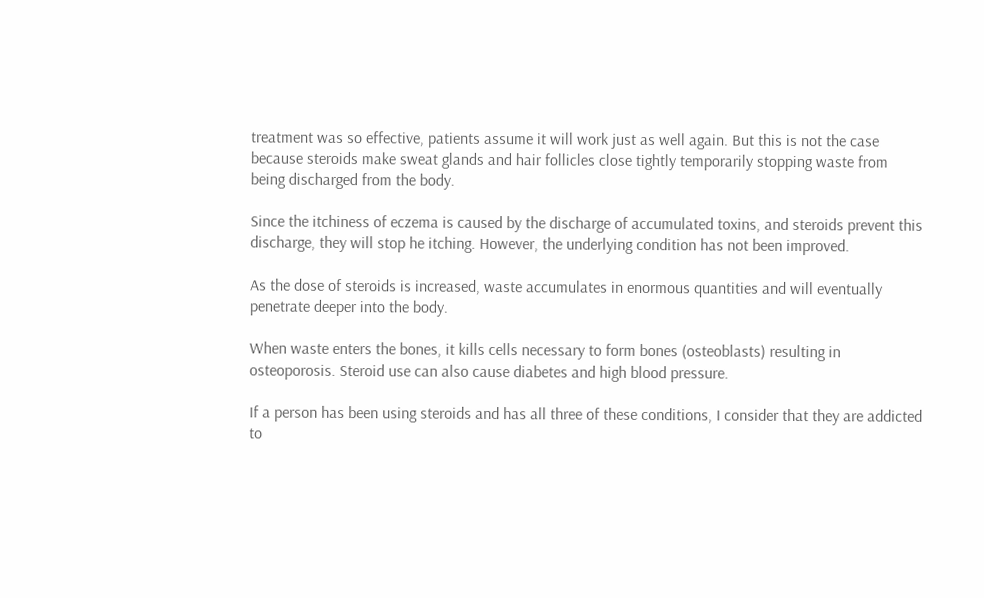treatment was so effective, patients assume it will work just as well again. But this is not the case because steroids make sweat glands and hair follicles close tightly temporarily stopping waste from being discharged from the body.

Since the itchiness of eczema is caused by the discharge of accumulated toxins, and steroids prevent this discharge, they will stop he itching. However, the underlying condition has not been improved.

As the dose of steroids is increased, waste accumulates in enormous quantities and will eventually penetrate deeper into the body.

When waste enters the bones, it kills cells necessary to form bones (osteoblasts) resulting in osteoporosis. Steroid use can also cause diabetes and high blood pressure.

If a person has been using steroids and has all three of these conditions, I consider that they are addicted to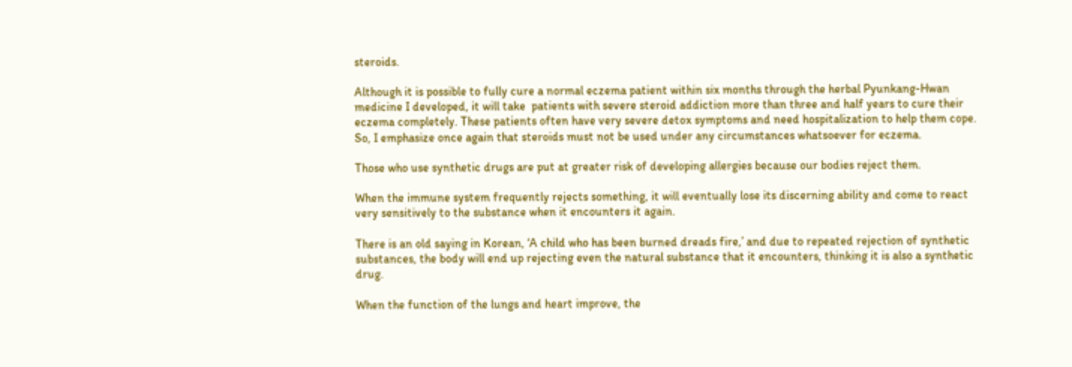steroids.

Although it is possible to fully cure a normal eczema patient within six months through the herbal Pyunkang-Hwan medicine I developed, it will take  patients with severe steroid addiction more than three and half years to cure their eczema completely. These patients often have very severe detox symptoms and need hospitalization to help them cope. So, I emphasize once again that steroids must not be used under any circumstances whatsoever for eczema.

Those who use synthetic drugs are put at greater risk of developing allergies because our bodies reject them.

When the immune system frequently rejects something, it will eventually lose its discerning ability and come to react very sensitively to the substance when it encounters it again.

There is an old saying in Korean, ‘A child who has been burned dreads fire,’ and due to repeated rejection of synthetic substances, the body will end up rejecting even the natural substance that it encounters, thinking it is also a synthetic drug.

When the function of the lungs and heart improve, the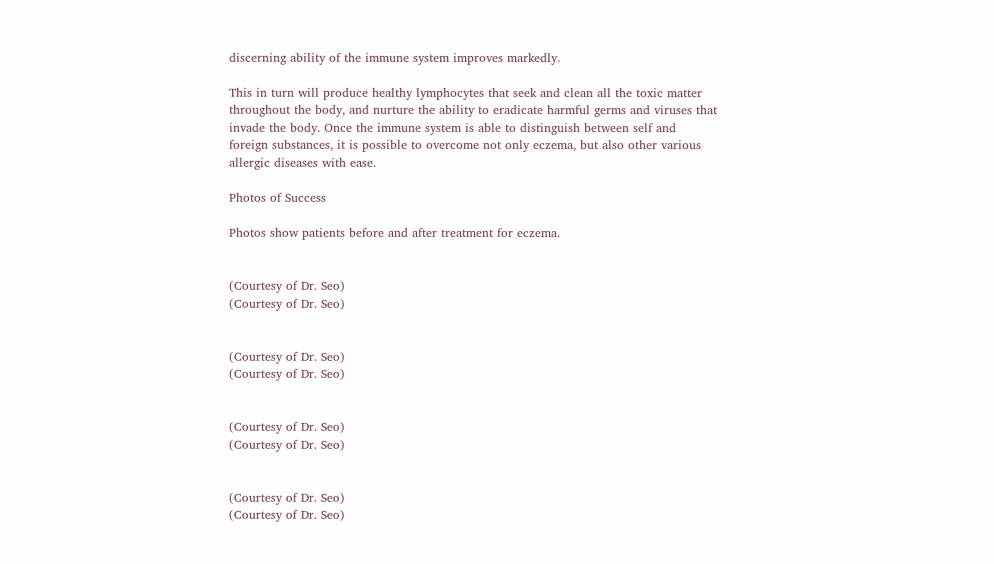discerning ability of the immune system improves markedly.

This in turn will produce healthy lymphocytes that seek and clean all the toxic matter throughout the body, and nurture the ability to eradicate harmful germs and viruses that invade the body. Once the immune system is able to distinguish between self and foreign substances, it is possible to overcome not only eczema, but also other various allergic diseases with ease.

Photos of Success

Photos show patients before and after treatment for eczema.


(Courtesy of Dr. Seo)
(Courtesy of Dr. Seo)


(Courtesy of Dr. Seo)
(Courtesy of Dr. Seo)


(Courtesy of Dr. Seo)
(Courtesy of Dr. Seo)


(Courtesy of Dr. Seo)
(Courtesy of Dr. Seo)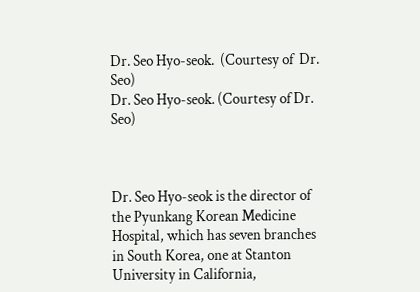Dr. Seo Hyo-seok.  (Courtesy of  Dr. Seo)
Dr. Seo Hyo-seok. (Courtesy of Dr. Seo)



Dr. Seo Hyo-seok is the director of the Pyunkang Korean Medicine Hospital, which has seven branches in South Korea, one at Stanton University in California,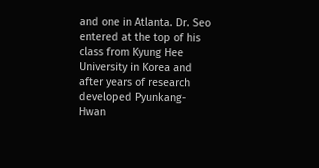and one in Atlanta. Dr. Seo entered at the top of his class from Kyung Hee University in Korea and after years of research developed Pyunkang-Hwan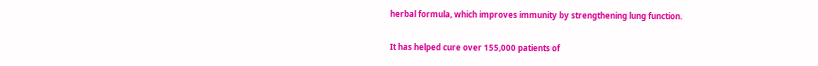herbal formula, which improves immunity by strengthening lung function.

It has helped cure over 155,000 patients of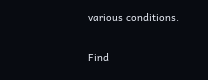various conditions.

Find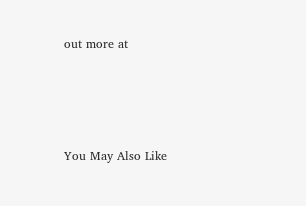out more at




You May Also Like